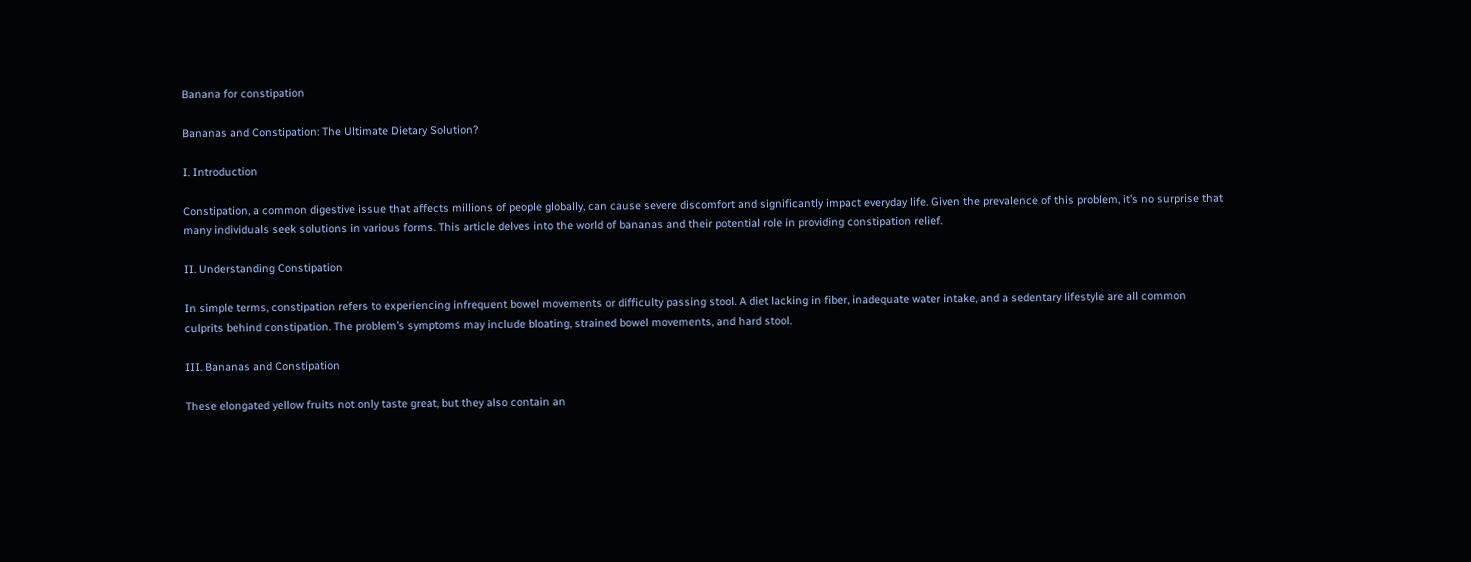Banana for constipation

Bananas and Constipation: The Ultimate Dietary Solution?

I. Introduction

Constipation, a common digestive issue that affects millions of people globally, can cause severe discomfort and significantly impact everyday life. Given the prevalence of this problem, it’s no surprise that many individuals seek solutions in various forms. This article delves into the world of bananas and their potential role in providing constipation relief.

II. Understanding Constipation

In simple terms, constipation refers to experiencing infrequent bowel movements or difficulty passing stool. A diet lacking in fiber, inadequate water intake, and a sedentary lifestyle are all common culprits behind constipation. The problem’s symptoms may include bloating, strained bowel movements, and hard stool.

III. Bananas and Constipation

These elongated yellow fruits not only taste great, but they also contain an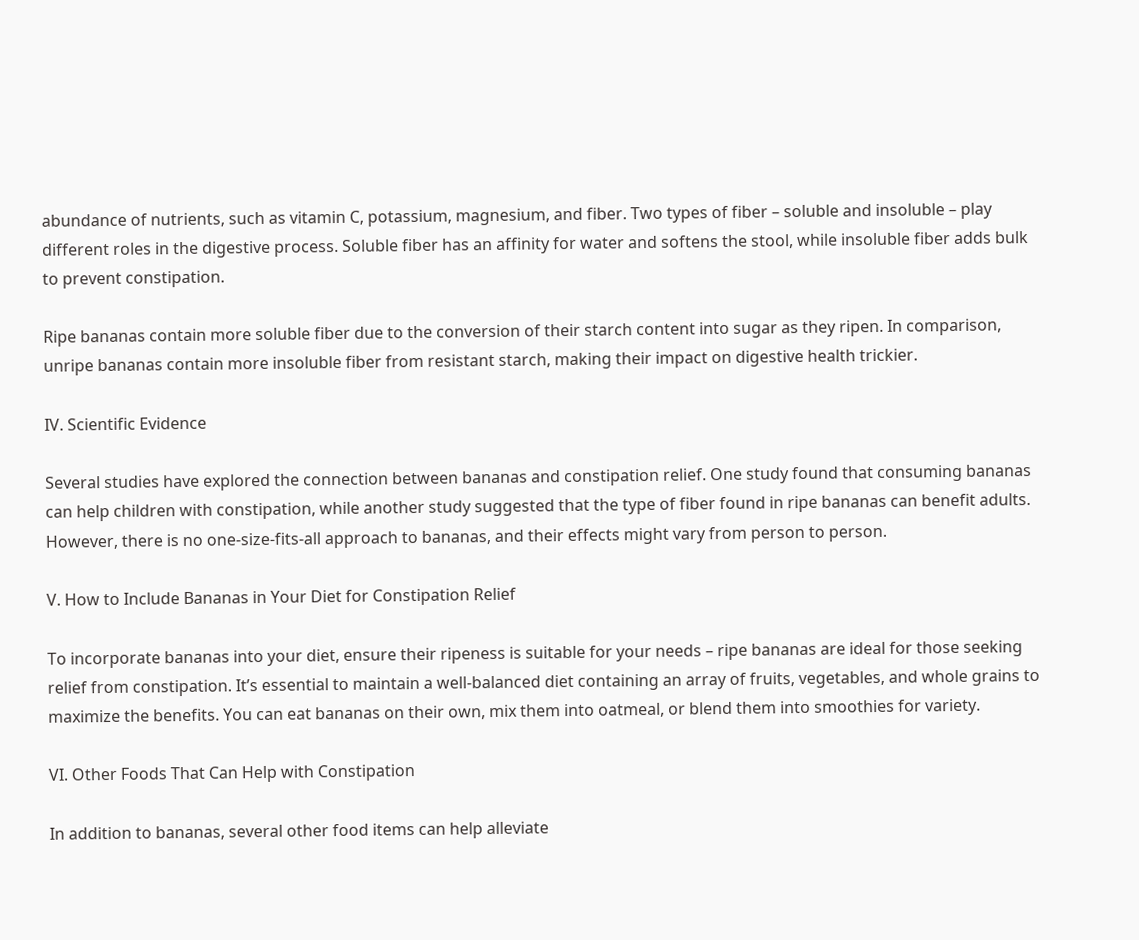abundance of nutrients, such as vitamin C, potassium, magnesium, and fiber. Two types of fiber – soluble and insoluble – play different roles in the digestive process. Soluble fiber has an affinity for water and softens the stool, while insoluble fiber adds bulk to prevent constipation.

Ripe bananas contain more soluble fiber due to the conversion of their starch content into sugar as they ripen. In comparison, unripe bananas contain more insoluble fiber from resistant starch, making their impact on digestive health trickier.

IV. Scientific Evidence

Several studies have explored the connection between bananas and constipation relief. One study found that consuming bananas can help children with constipation, while another study suggested that the type of fiber found in ripe bananas can benefit adults. However, there is no one-size-fits-all approach to bananas, and their effects might vary from person to person.

V. How to Include Bananas in Your Diet for Constipation Relief

To incorporate bananas into your diet, ensure their ripeness is suitable for your needs – ripe bananas are ideal for those seeking relief from constipation. It’s essential to maintain a well-balanced diet containing an array of fruits, vegetables, and whole grains to maximize the benefits. You can eat bananas on their own, mix them into oatmeal, or blend them into smoothies for variety.

VI. Other Foods That Can Help with Constipation

In addition to bananas, several other food items can help alleviate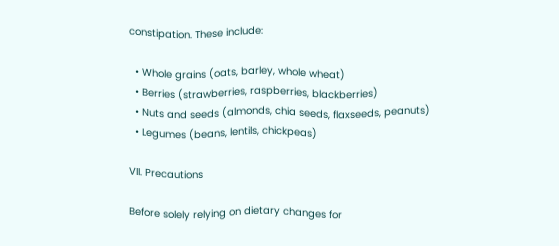constipation. These include:

  • Whole grains (oats, barley, whole wheat)
  • Berries (strawberries, raspberries, blackberries)
  • Nuts and seeds (almonds, chia seeds, flaxseeds, peanuts)
  • Legumes (beans, lentils, chickpeas)

VII. Precautions

Before solely relying on dietary changes for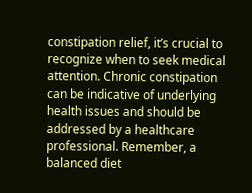constipation relief, it’s crucial to recognize when to seek medical attention. Chronic constipation can be indicative of underlying health issues and should be addressed by a healthcare professional. Remember, a balanced diet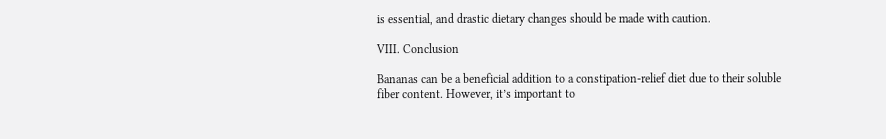is essential, and drastic dietary changes should be made with caution.

VIII. Conclusion

Bananas can be a beneficial addition to a constipation-relief diet due to their soluble fiber content. However, it’s important to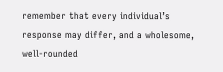remember that every individual’s response may differ, and a wholesome, well-rounded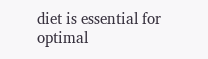diet is essential for optimal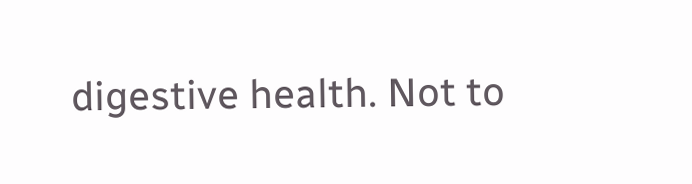digestive health. Not to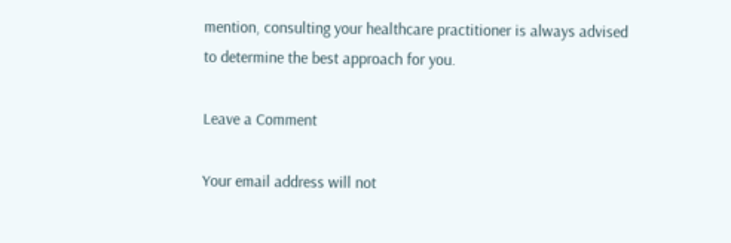mention, consulting your healthcare practitioner is always advised to determine the best approach for you.

Leave a Comment

Your email address will not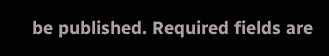be published. Required fields are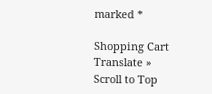marked *

Shopping Cart
Translate »
Scroll to Top